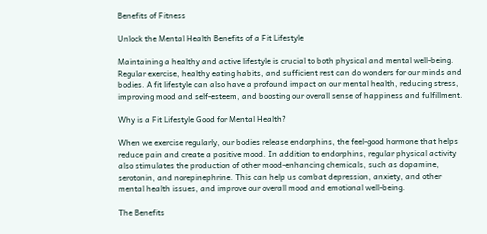Benefits of Fitness

Unlock the Mental Health Benefits of a Fit Lifestyle

Maintaining a healthy and active lifestyle is crucial to both physical and mental well-being. Regular exercise, healthy eating habits, and sufficient rest can do wonders for our minds and bodies. A fit lifestyle can also have a profound impact on our mental health, reducing stress, improving mood and self-esteem, and boosting our overall sense of happiness and fulfillment.

Why is a Fit Lifestyle Good for Mental Health?

When we exercise regularly, our bodies release endorphins, the feel-good hormone that helps reduce pain and create a positive mood. In addition to endorphins, regular physical activity also stimulates the production of other mood-enhancing chemicals, such as dopamine, serotonin, and norepinephrine. This can help us combat depression, anxiety, and other mental health issues, and improve our overall mood and emotional well-being.

The Benefits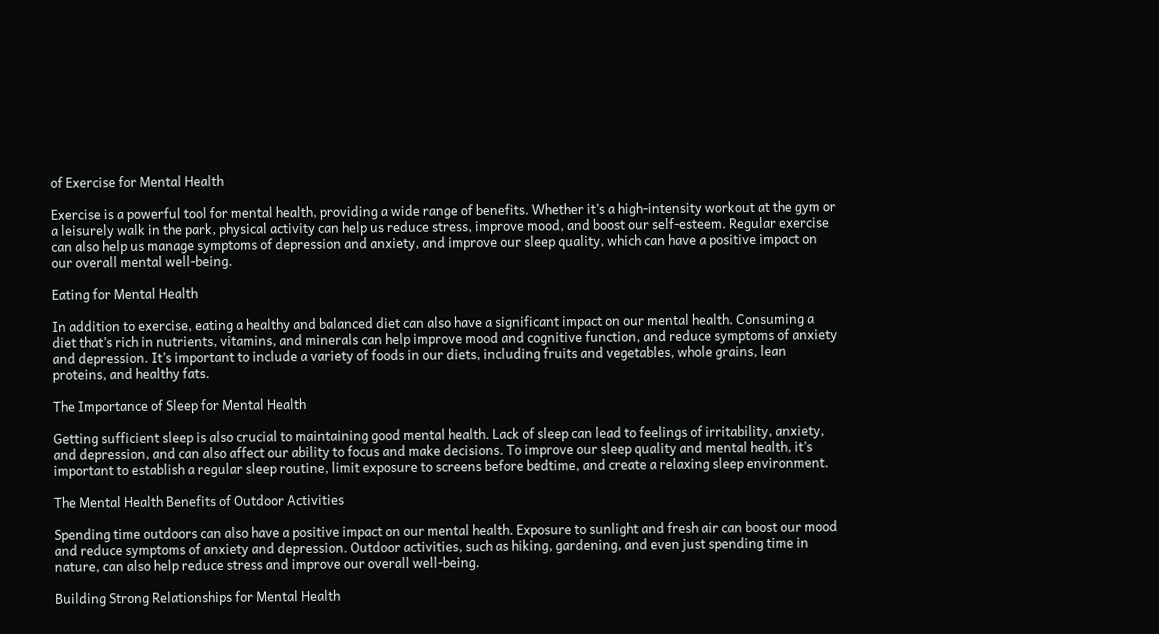of Exercise for Mental Health

Exercise is a powerful tool for mental health, providing a wide range of benefits. Whether it’s a high-intensity workout at the gym or a leisurely walk in the park, physical activity can help us reduce stress, improve mood, and boost our self-esteem. Regular exercise can also help us manage symptoms of depression and anxiety, and improve our sleep quality, which can have a positive impact on our overall mental well-being.

Eating for Mental Health

In addition to exercise, eating a healthy and balanced diet can also have a significant impact on our mental health. Consuming a diet that’s rich in nutrients, vitamins, and minerals can help improve mood and cognitive function, and reduce symptoms of anxiety and depression. It’s important to include a variety of foods in our diets, including fruits and vegetables, whole grains, lean proteins, and healthy fats.

The Importance of Sleep for Mental Health

Getting sufficient sleep is also crucial to maintaining good mental health. Lack of sleep can lead to feelings of irritability, anxiety, and depression, and can also affect our ability to focus and make decisions. To improve our sleep quality and mental health, it’s important to establish a regular sleep routine, limit exposure to screens before bedtime, and create a relaxing sleep environment.

The Mental Health Benefits of Outdoor Activities

Spending time outdoors can also have a positive impact on our mental health. Exposure to sunlight and fresh air can boost our mood and reduce symptoms of anxiety and depression. Outdoor activities, such as hiking, gardening, and even just spending time in nature, can also help reduce stress and improve our overall well-being.

Building Strong Relationships for Mental Health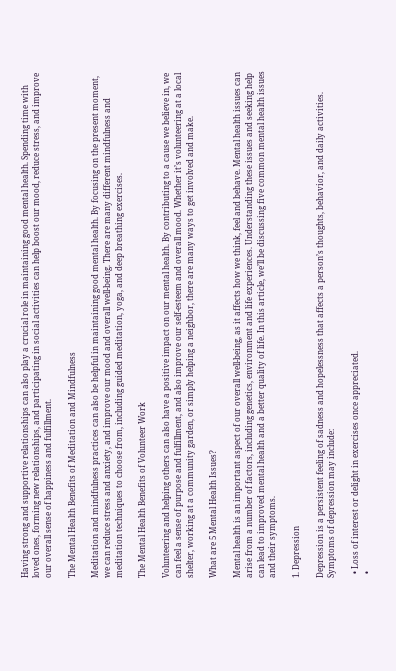Having strong and supportive relationships can also play a crucial role in maintaining good mental health. Spending time with loved ones, forming new relationships, and participating in social activities can help boost our mood, reduce stress, and improve our overall sense of happiness and fulfillment.

The Mental Health Benefits of Meditation and Mindfulness

Meditation and mindfulness practices can also be helpful in maintaining good mental health. By focusing on the present moment, we can reduce stress and anxiety, and improve our mood and overall well-being. There are many different mindfulness and meditation techniques to choose from, including guided meditation, yoga, and deep breathing exercises.

The Mental Health Benefits of Volunteer Work

Volunteering and helping others can also have a positive impact on our mental health. By contributing to a cause we believe in, we can feel a sense of purpose and fulfillment, and also improve our self-esteem and overall mood. Whether it’s volunteering at a local shelter, working at a community garden, or simply helping a neighbor, there are many ways to get involved and make.

What are 5 Mental Health Issues?

Mental health is an important aspect of our overall well-being, as it affects how we think, feel and behave. Mental health issues can arise from a number of factors, including genetics, environment and life experiences. Understanding these issues and seeking help can lead to improved mental health and a better quality of life. In this article, we’ll be discussing five common mental health issues and their symptoms.

1. Depression

Depression is a persistent feeling of sadness and hopelessness that affects a person’s thoughts, behavior, and daily activities. Symptoms of depression may include:

  • Loss of interest or delight in exercises once appreciated.
  •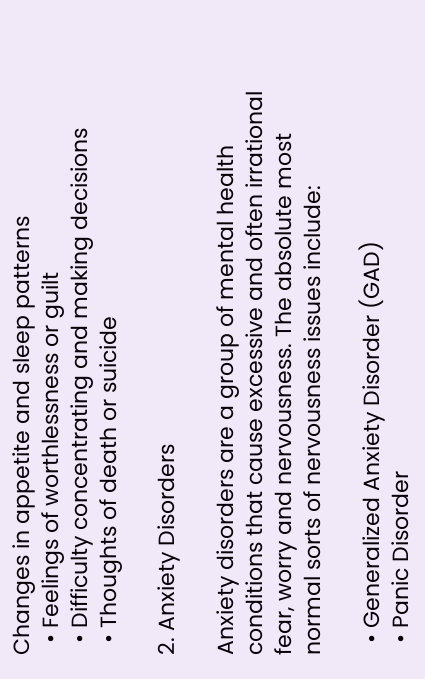Changes in appetite and sleep patterns
  • Feelings of worthlessness or guilt
  • Difficulty concentrating and making decisions
  • Thoughts of death or suicide

2. Anxiety Disorders

Anxiety disorders are a group of mental health conditions that cause excessive and often irrational fear, worry and nervousness. The absolute most normal sorts of nervousness issues include:

  • Generalized Anxiety Disorder (GAD)
  • Panic Disorder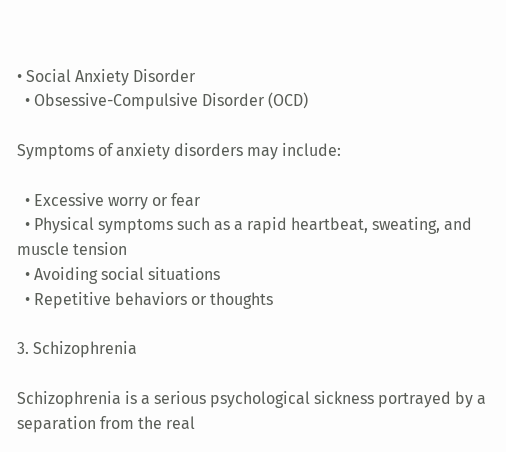• Social Anxiety Disorder
  • Obsessive-Compulsive Disorder (OCD)

Symptoms of anxiety disorders may include:

  • Excessive worry or fear
  • Physical symptoms such as a rapid heartbeat, sweating, and muscle tension
  • Avoiding social situations
  • Repetitive behaviors or thoughts

3. Schizophrenia

Schizophrenia is a serious psychological sickness portrayed by a separation from the real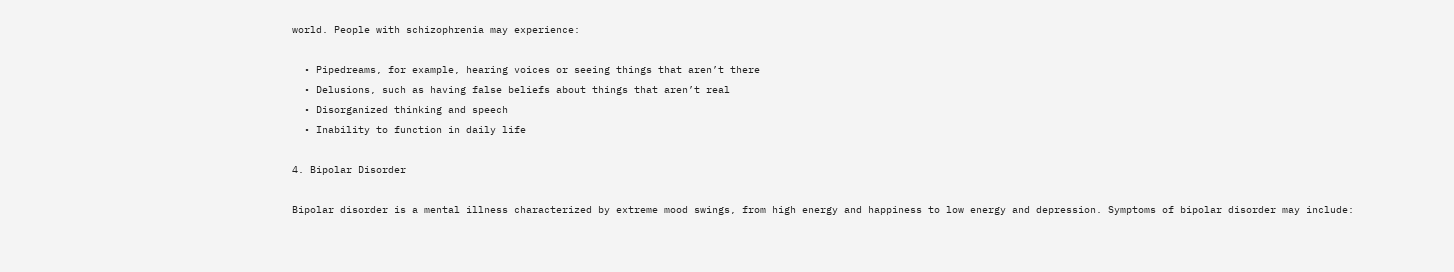world. People with schizophrenia may experience:

  • Pipedreams, for example, hearing voices or seeing things that aren’t there
  • Delusions, such as having false beliefs about things that aren’t real
  • Disorganized thinking and speech
  • Inability to function in daily life

4. Bipolar Disorder

Bipolar disorder is a mental illness characterized by extreme mood swings, from high energy and happiness to low energy and depression. Symptoms of bipolar disorder may include: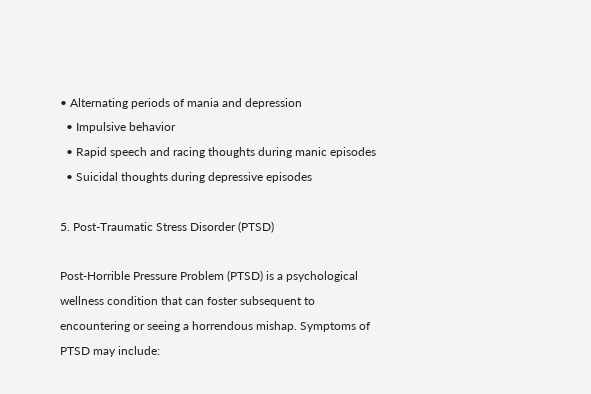• Alternating periods of mania and depression
  • Impulsive behavior
  • Rapid speech and racing thoughts during manic episodes
  • Suicidal thoughts during depressive episodes

5. Post-Traumatic Stress Disorder (PTSD)

Post-Horrible Pressure Problem (PTSD) is a psychological wellness condition that can foster subsequent to encountering or seeing a horrendous mishap. Symptoms of PTSD may include: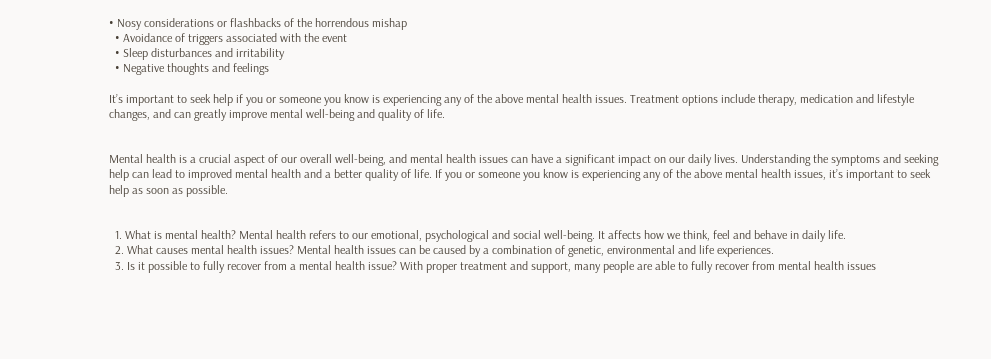• Nosy considerations or flashbacks of the horrendous mishap
  • Avoidance of triggers associated with the event
  • Sleep disturbances and irritability
  • Negative thoughts and feelings

It’s important to seek help if you or someone you know is experiencing any of the above mental health issues. Treatment options include therapy, medication and lifestyle changes, and can greatly improve mental well-being and quality of life.


Mental health is a crucial aspect of our overall well-being, and mental health issues can have a significant impact on our daily lives. Understanding the symptoms and seeking help can lead to improved mental health and a better quality of life. If you or someone you know is experiencing any of the above mental health issues, it’s important to seek help as soon as possible.


  1. What is mental health? Mental health refers to our emotional, psychological and social well-being. It affects how we think, feel and behave in daily life.
  2. What causes mental health issues? Mental health issues can be caused by a combination of genetic, environmental and life experiences.
  3. Is it possible to fully recover from a mental health issue? With proper treatment and support, many people are able to fully recover from mental health issues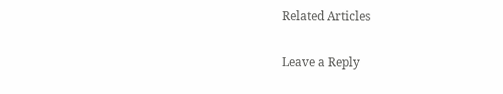Related Articles

Leave a Reply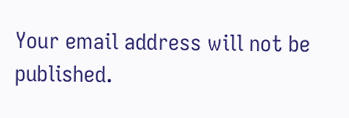Your email address will not be published.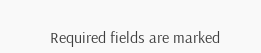Required fields are marked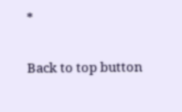*

Back to top button